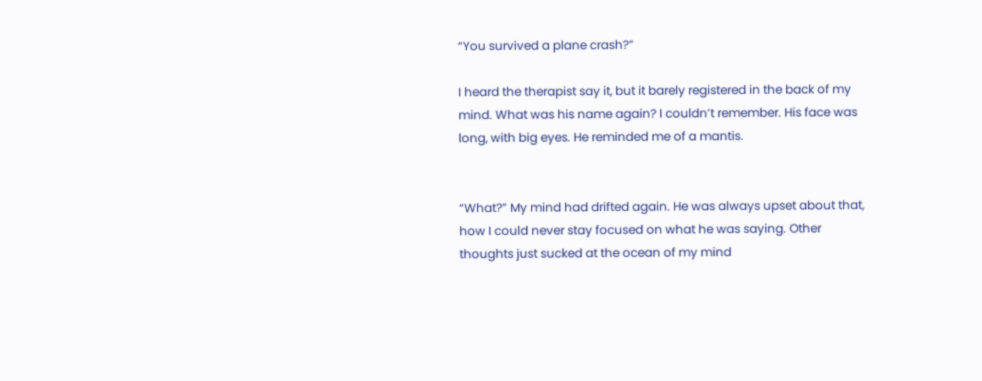“You survived a plane crash?”

I heard the therapist say it, but it barely registered in the back of my mind. What was his name again? I couldn’t remember. His face was long, with big eyes. He reminded me of a mantis.


“What?” My mind had drifted again. He was always upset about that, how I could never stay focused on what he was saying. Other thoughts just sucked at the ocean of my mind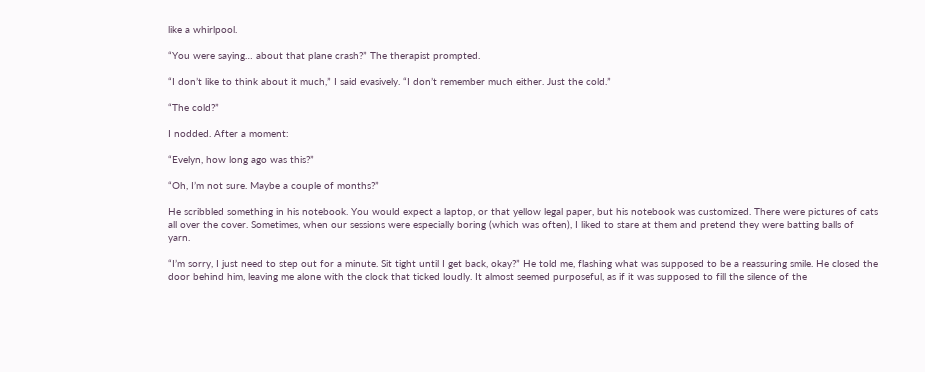like a whirlpool.

“You were saying… about that plane crash?” The therapist prompted.

“I don’t like to think about it much,” I said evasively. “I don’t remember much either. Just the cold.”

“The cold?”

I nodded. After a moment:

“Evelyn, how long ago was this?”

“Oh, I’m not sure. Maybe a couple of months?”

He scribbled something in his notebook. You would expect a laptop, or that yellow legal paper, but his notebook was customized. There were pictures of cats all over the cover. Sometimes, when our sessions were especially boring (which was often), I liked to stare at them and pretend they were batting balls of yarn.

“I’m sorry, I just need to step out for a minute. Sit tight until I get back, okay?” He told me, flashing what was supposed to be a reassuring smile. He closed the door behind him, leaving me alone with the clock that ticked loudly. It almost seemed purposeful, as if it was supposed to fill the silence of the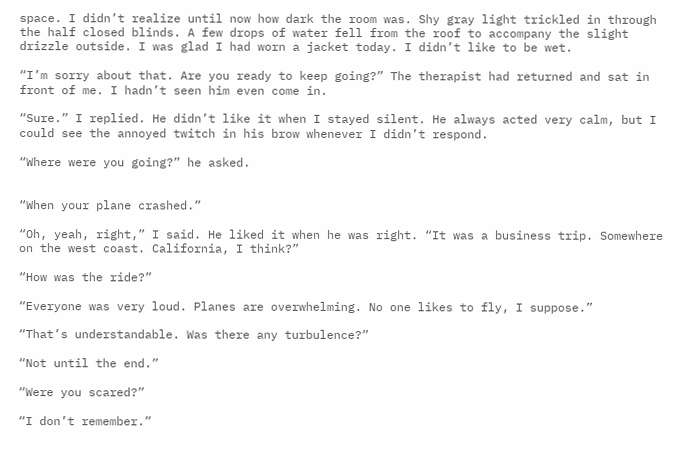space. I didn’t realize until now how dark the room was. Shy gray light trickled in through the half closed blinds. A few drops of water fell from the roof to accompany the slight drizzle outside. I was glad I had worn a jacket today. I didn’t like to be wet.

“I’m sorry about that. Are you ready to keep going?” The therapist had returned and sat in front of me. I hadn’t seen him even come in.

“Sure.” I replied. He didn’t like it when I stayed silent. He always acted very calm, but I could see the annoyed twitch in his brow whenever I didn’t respond.

“Where were you going?” he asked.


“When your plane crashed.”

“Oh, yeah, right,” I said. He liked it when he was right. “It was a business trip. Somewhere on the west coast. California, I think?”

“How was the ride?”

“Everyone was very loud. Planes are overwhelming. No one likes to fly, I suppose.”

“That’s understandable. Was there any turbulence?”

“Not until the end.”

“Were you scared?”

“I don’t remember.”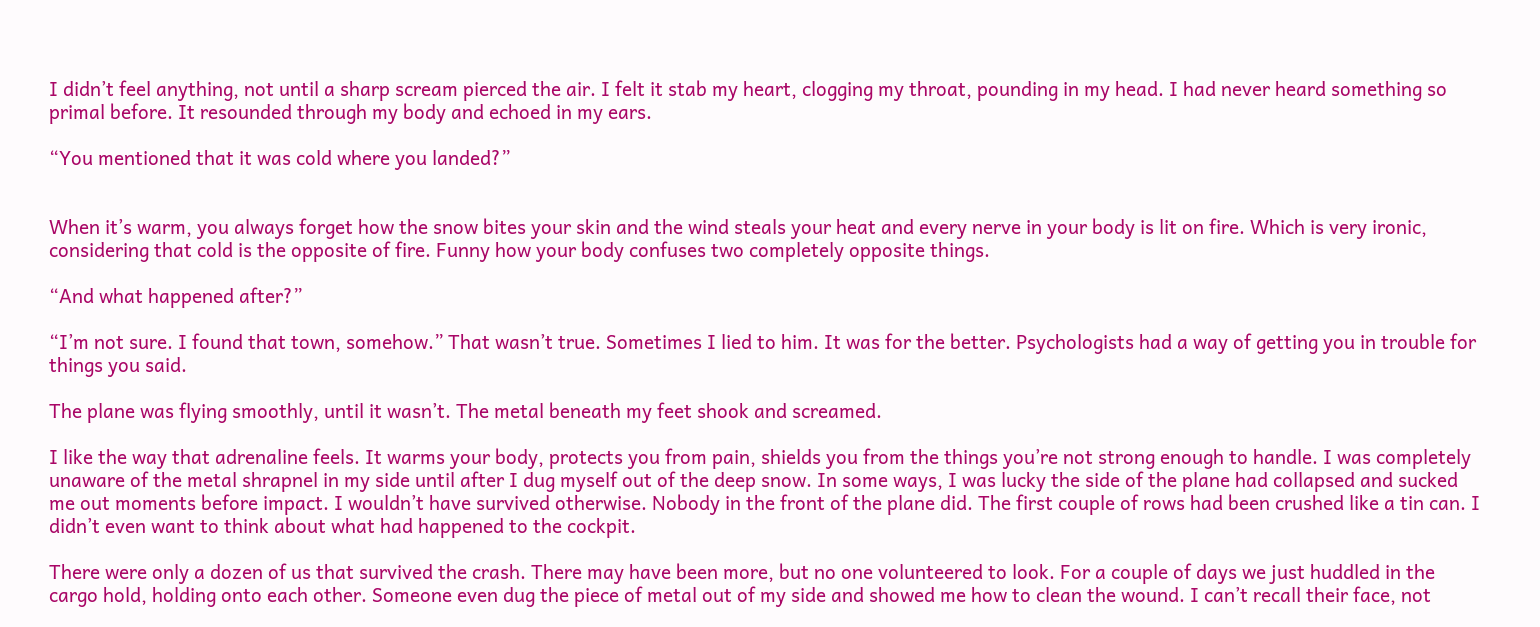I didn’t feel anything, not until a sharp scream pierced the air. I felt it stab my heart, clogging my throat, pounding in my head. I had never heard something so primal before. It resounded through my body and echoed in my ears.

“You mentioned that it was cold where you landed?”


When it’s warm, you always forget how the snow bites your skin and the wind steals your heat and every nerve in your body is lit on fire. Which is very ironic, considering that cold is the opposite of fire. Funny how your body confuses two completely opposite things.

“And what happened after?”

“I’m not sure. I found that town, somehow.” That wasn’t true. Sometimes I lied to him. It was for the better. Psychologists had a way of getting you in trouble for things you said.

The plane was flying smoothly, until it wasn’t. The metal beneath my feet shook and screamed.

I like the way that adrenaline feels. It warms your body, protects you from pain, shields you from the things you’re not strong enough to handle. I was completely unaware of the metal shrapnel in my side until after I dug myself out of the deep snow. In some ways, I was lucky the side of the plane had collapsed and sucked me out moments before impact. I wouldn’t have survived otherwise. Nobody in the front of the plane did. The first couple of rows had been crushed like a tin can. I didn’t even want to think about what had happened to the cockpit.

There were only a dozen of us that survived the crash. There may have been more, but no one volunteered to look. For a couple of days we just huddled in the cargo hold, holding onto each other. Someone even dug the piece of metal out of my side and showed me how to clean the wound. I can’t recall their face, not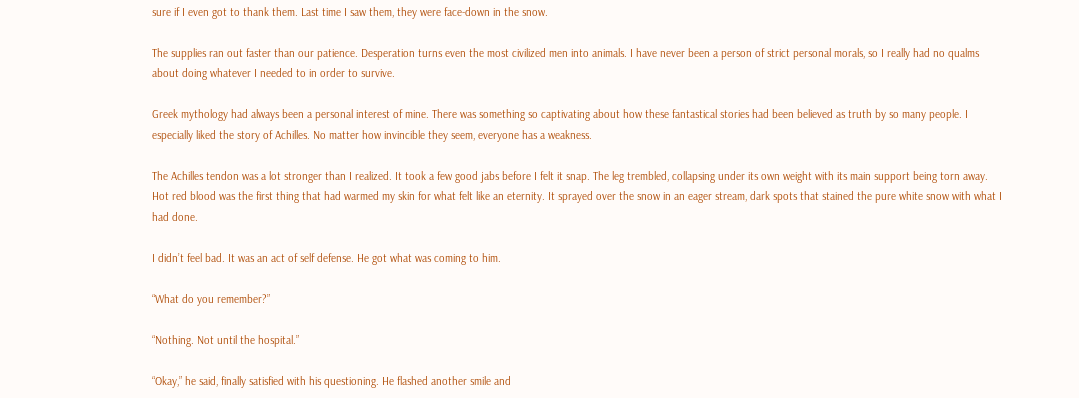sure if I even got to thank them. Last time I saw them, they were face-down in the snow.

The supplies ran out faster than our patience. Desperation turns even the most civilized men into animals. I have never been a person of strict personal morals, so I really had no qualms about doing whatever I needed to in order to survive.

Greek mythology had always been a personal interest of mine. There was something so captivating about how these fantastical stories had been believed as truth by so many people. I especially liked the story of Achilles. No matter how invincible they seem, everyone has a weakness.

The Achilles tendon was a lot stronger than I realized. It took a few good jabs before I felt it snap. The leg trembled, collapsing under its own weight with its main support being torn away. Hot red blood was the first thing that had warmed my skin for what felt like an eternity. It sprayed over the snow in an eager stream, dark spots that stained the pure white snow with what I had done.

I didn’t feel bad. It was an act of self defense. He got what was coming to him.

“What do you remember?”

“Nothing. Not until the hospital.”

“Okay,” he said, finally satisfied with his questioning. He flashed another smile and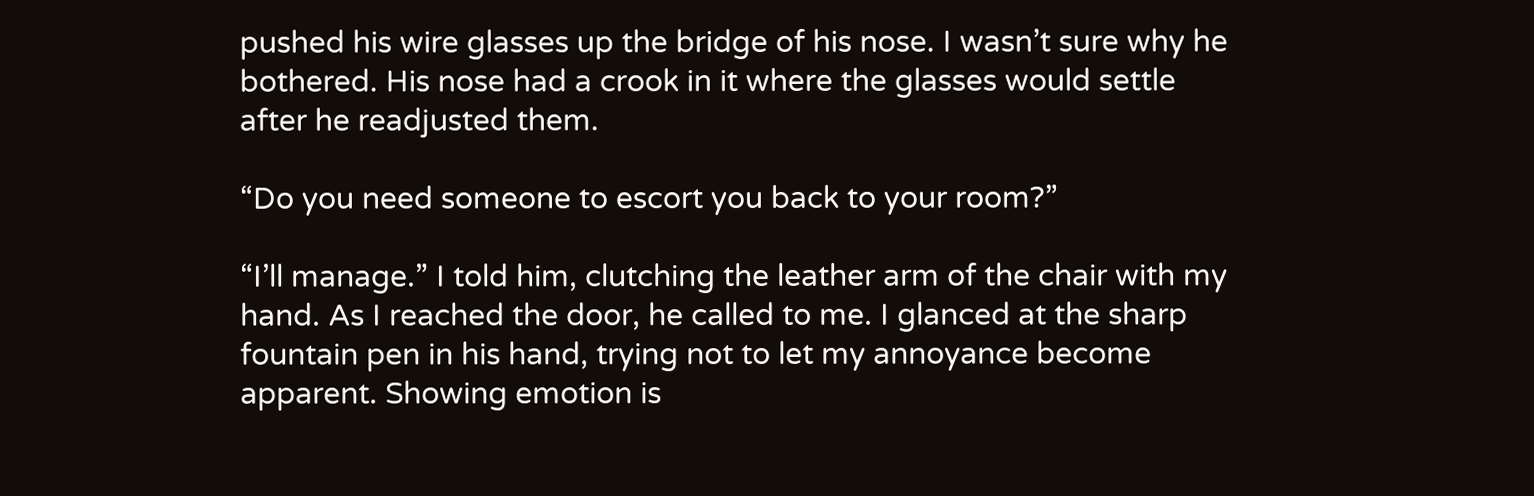pushed his wire glasses up the bridge of his nose. I wasn’t sure why he bothered. His nose had a crook in it where the glasses would settle after he readjusted them.

“Do you need someone to escort you back to your room?”

“I’ll manage.” I told him, clutching the leather arm of the chair with my hand. As I reached the door, he called to me. I glanced at the sharp fountain pen in his hand, trying not to let my annoyance become apparent. Showing emotion is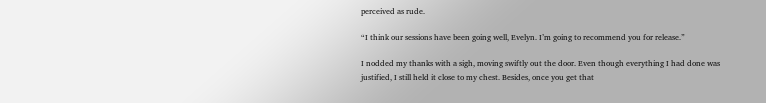perceived as rude.

“I think our sessions have been going well, Evelyn. I’m going to recommend you for release.”

I nodded my thanks with a sigh, moving swiftly out the door. Even though everything I had done was justified, I still held it close to my chest. Besides, once you get that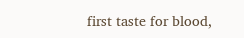first taste for blood,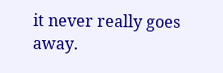it never really goes away.